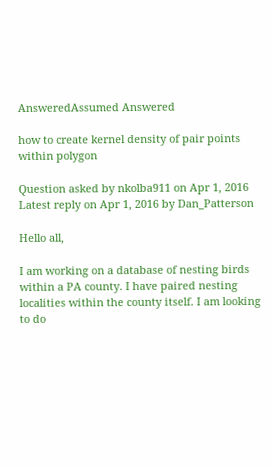AnsweredAssumed Answered

how to create kernel density of pair points within polygon

Question asked by nkolba911 on Apr 1, 2016
Latest reply on Apr 1, 2016 by Dan_Patterson

Hello all,

I am working on a database of nesting birds within a PA county. I have paired nesting localities within the county itself. I am looking to do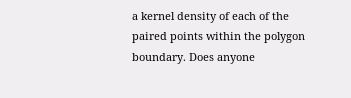a kernel density of each of the paired points within the polygon boundary. Does anyone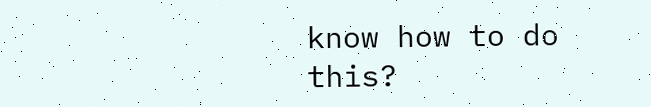know how to do this?